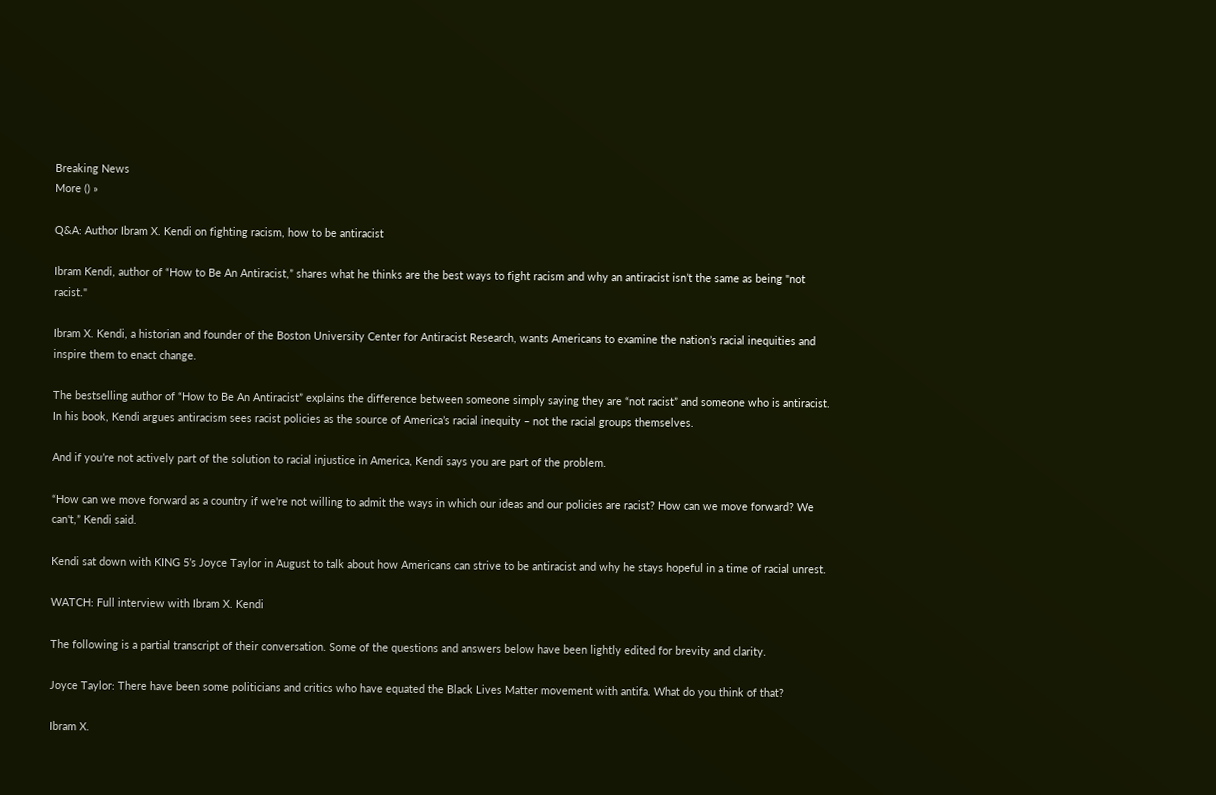Breaking News
More () »

Q&A: Author Ibram X. Kendi on fighting racism, how to be antiracist

Ibram Kendi, author of “How to Be An Antiracist,” shares what he thinks are the best ways to fight racism and why an antiracist isn’t the same as being "not racist."

Ibram X. Kendi, a historian and founder of the Boston University Center for Antiracist Research, wants Americans to examine the nation’s racial inequities and inspire them to enact change.

The bestselling author of “How to Be An Antiracist” explains the difference between someone simply saying they are “not racist” and someone who is antiracist. In his book, Kendi argues antiracism sees racist policies as the source of America’s racial inequity – not the racial groups themselves.

And if you’re not actively part of the solution to racial injustice in America, Kendi says you are part of the problem.

“How can we move forward as a country if we're not willing to admit the ways in which our ideas and our policies are racist? How can we move forward? We can't,” Kendi said.

Kendi sat down with KING 5’s Joyce Taylor in August to talk about how Americans can strive to be antiracist and why he stays hopeful in a time of racial unrest.

WATCH: Full interview with Ibram X. Kendi

The following is a partial transcript of their conversation. Some of the questions and answers below have been lightly edited for brevity and clarity.

Joyce Taylor: There have been some politicians and critics who have equated the Black Lives Matter movement with antifa. What do you think of that?

Ibram X.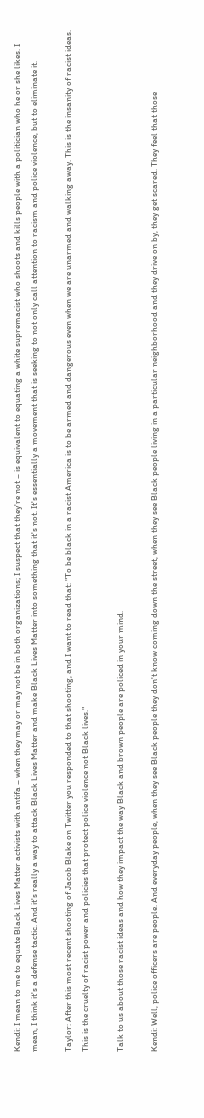Kendi: I mean to me to equate Black Lives Matter activists with antifa – when they may or may not be in both organizations; I suspect that they're not – is equivalent to equating a white supremacist who shoots and kills people with a politician who he or she likes. I mean, I think it's a defense tactic. And it's really a way to attack Black Lives Matter and make Black Lives Matter into something that it's not. It's essentially a movement that is seeking to not only call attention to racism and police violence, but to eliminate it.

Taylor: After this most recent shooting of Jacob Blake on Twitter you responded to that shooting, and I want to read that: "To be black in a racist America is to be armed and dangerous even when we are unarmed and walking away. This is the insanity of racist ideas. This is the cruelty of racist power and policies that protect police violence not Black lives."

Talk to us about those racist ideas and how they impact the way Black and brown people are policed in your mind.

Kendi: Well, police officers are people. And everyday people, when they see Black people they don't know coming down the street, when they see Black people living in a particular neighborhood and they drive on by, they get scared. They feel that those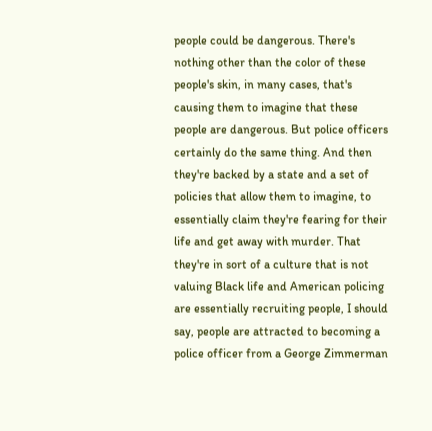people could be dangerous. There's nothing other than the color of these people's skin, in many cases, that's causing them to imagine that these people are dangerous. But police officers certainly do the same thing. And then they're backed by a state and a set of policies that allow them to imagine, to essentially claim they're fearing for their life and get away with murder. That they're in sort of a culture that is not valuing Black life and American policing are essentially recruiting people, I should say, people are attracted to becoming a police officer from a George Zimmerman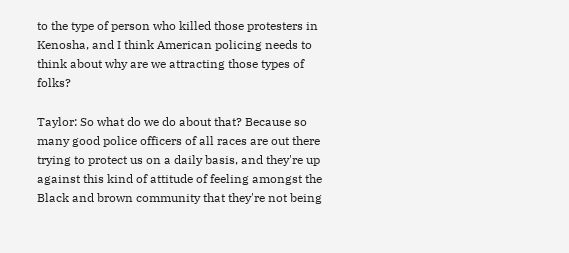to the type of person who killed those protesters in Kenosha, and I think American policing needs to think about why are we attracting those types of folks?

Taylor: So what do we do about that? Because so many good police officers of all races are out there trying to protect us on a daily basis, and they're up against this kind of attitude of feeling amongst the Black and brown community that they're not being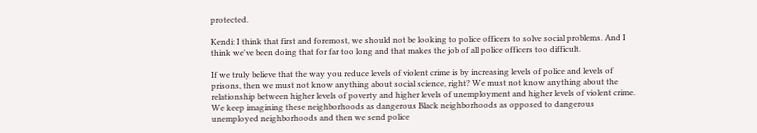protected.

Kendi: I think that first and foremost, we should not be looking to police officers to solve social problems. And I think we've been doing that for far too long and that makes the job of all police officers too difficult.

If we truly believe that the way you reduce levels of violent crime is by increasing levels of police and levels of prisons, then we must not know anything about social science, right? We must not know anything about the relationship between higher levels of poverty and higher levels of unemployment and higher levels of violent crime. We keep imagining these neighborhoods as dangerous Black neighborhoods as opposed to dangerous unemployed neighborhoods and then we send police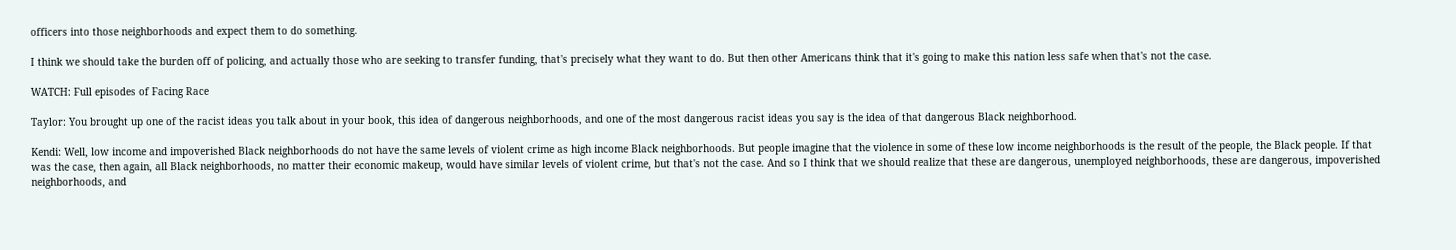officers into those neighborhoods and expect them to do something.

I think we should take the burden off of policing, and actually those who are seeking to transfer funding, that's precisely what they want to do. But then other Americans think that it's going to make this nation less safe when that's not the case.

WATCH: Full episodes of Facing Race

Taylor: You brought up one of the racist ideas you talk about in your book, this idea of dangerous neighborhoods, and one of the most dangerous racist ideas you say is the idea of that dangerous Black neighborhood.

Kendi: Well, low income and impoverished Black neighborhoods do not have the same levels of violent crime as high income Black neighborhoods. But people imagine that the violence in some of these low income neighborhoods is the result of the people, the Black people. If that was the case, then again, all Black neighborhoods, no matter their economic makeup, would have similar levels of violent crime, but that's not the case. And so I think that we should realize that these are dangerous, unemployed neighborhoods, these are dangerous, impoverished neighborhoods, and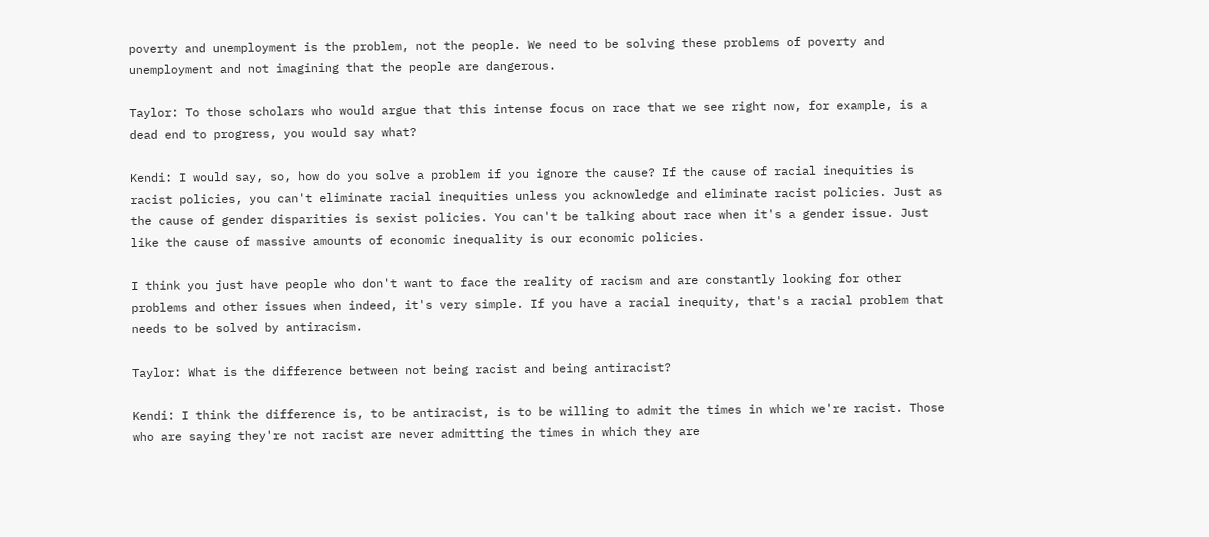poverty and unemployment is the problem, not the people. We need to be solving these problems of poverty and unemployment and not imagining that the people are dangerous.

Taylor: To those scholars who would argue that this intense focus on race that we see right now, for example, is a dead end to progress, you would say what?

Kendi: I would say, so, how do you solve a problem if you ignore the cause? If the cause of racial inequities is racist policies, you can't eliminate racial inequities unless you acknowledge and eliminate racist policies. Just as the cause of gender disparities is sexist policies. You can't be talking about race when it's a gender issue. Just like the cause of massive amounts of economic inequality is our economic policies.

I think you just have people who don't want to face the reality of racism and are constantly looking for other problems and other issues when indeed, it's very simple. If you have a racial inequity, that's a racial problem that needs to be solved by antiracism.

Taylor: What is the difference between not being racist and being antiracist?

Kendi: I think the difference is, to be antiracist, is to be willing to admit the times in which we're racist. Those who are saying they're not racist are never admitting the times in which they are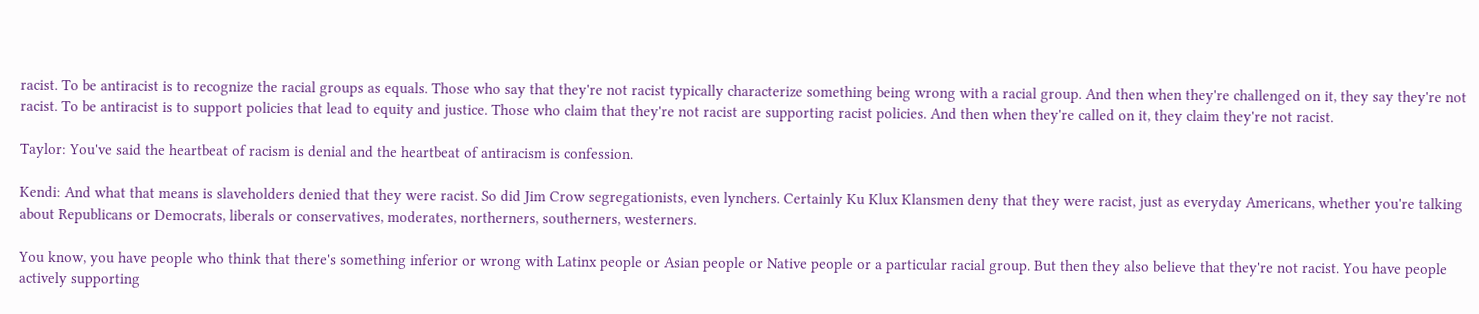racist. To be antiracist is to recognize the racial groups as equals. Those who say that they're not racist typically characterize something being wrong with a racial group. And then when they're challenged on it, they say they're not racist. To be antiracist is to support policies that lead to equity and justice. Those who claim that they're not racist are supporting racist policies. And then when they're called on it, they claim they're not racist.

Taylor: You've said the heartbeat of racism is denial and the heartbeat of antiracism is confession.

Kendi: And what that means is slaveholders denied that they were racist. So did Jim Crow segregationists, even lynchers. Certainly Ku Klux Klansmen deny that they were racist, just as everyday Americans, whether you're talking about Republicans or Democrats, liberals or conservatives, moderates, northerners, southerners, westerners.

You know, you have people who think that there's something inferior or wrong with Latinx people or Asian people or Native people or a particular racial group. But then they also believe that they're not racist. You have people actively supporting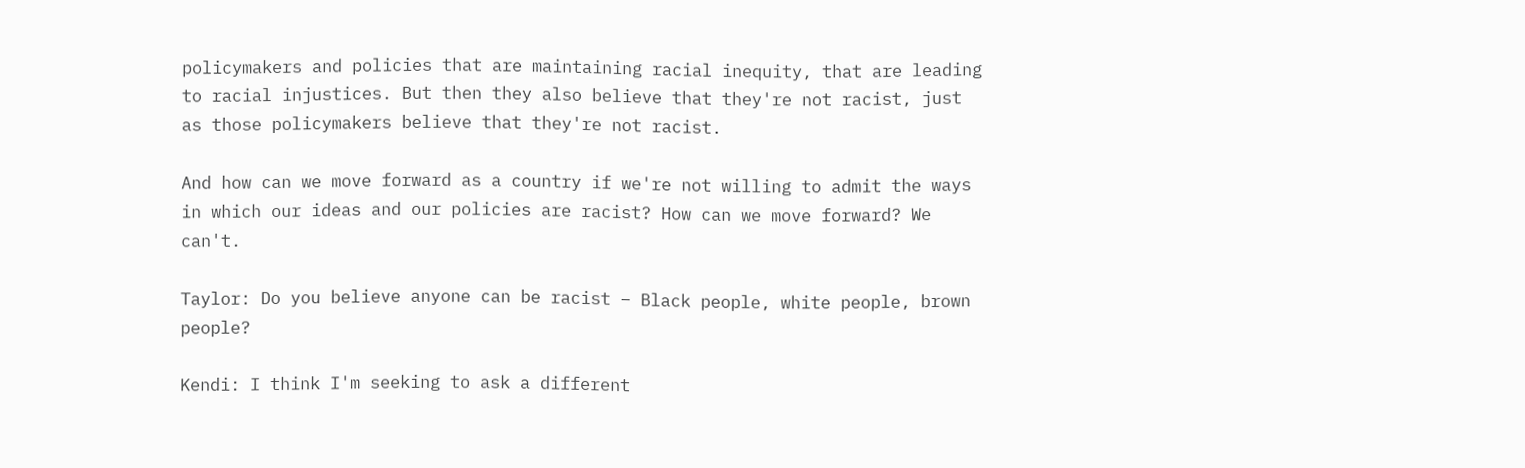policymakers and policies that are maintaining racial inequity, that are leading to racial injustices. But then they also believe that they're not racist, just as those policymakers believe that they're not racist.

And how can we move forward as a country if we're not willing to admit the ways in which our ideas and our policies are racist? How can we move forward? We can't.

Taylor: Do you believe anyone can be racist – Black people, white people, brown people?

Kendi: I think I'm seeking to ask a different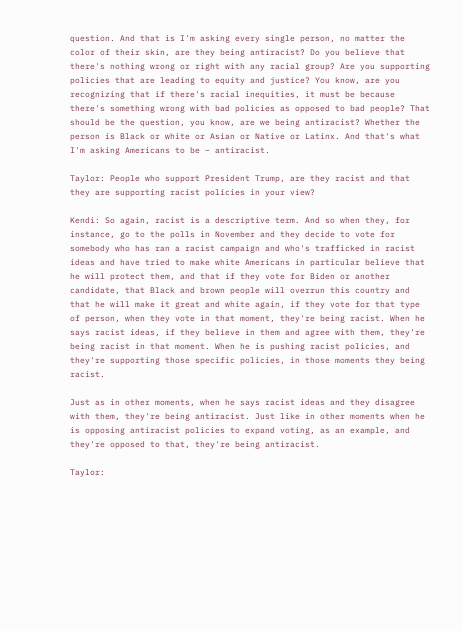question. And that is I'm asking every single person, no matter the color of their skin, are they being antiracist? Do you believe that there's nothing wrong or right with any racial group? Are you supporting policies that are leading to equity and justice? You know, are you recognizing that if there's racial inequities, it must be because there's something wrong with bad policies as opposed to bad people? That should be the question, you know, are we being antiracist? Whether the person is Black or white or Asian or Native or Latinx. And that's what I'm asking Americans to be – antiracist.

Taylor: People who support President Trump, are they racist and that they are supporting racist policies in your view?

Kendi: So again, racist is a descriptive term. And so when they, for instance, go to the polls in November and they decide to vote for somebody who has ran a racist campaign and who's trafficked in racist ideas and have tried to make white Americans in particular believe that he will protect them, and that if they vote for Biden or another candidate, that Black and brown people will overrun this country and that he will make it great and white again, if they vote for that type of person, when they vote in that moment, they're being racist. When he says racist ideas, if they believe in them and agree with them, they're being racist in that moment. When he is pushing racist policies, and they're supporting those specific policies, in those moments they being racist.

Just as in other moments, when he says racist ideas and they disagree with them, they're being antiracist. Just like in other moments when he is opposing antiracist policies to expand voting, as an example, and they're opposed to that, they're being antiracist.

Taylor: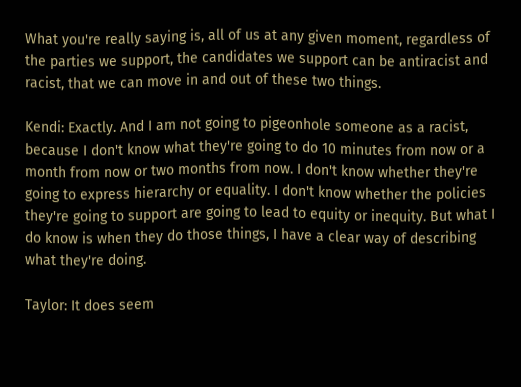What you're really saying is, all of us at any given moment, regardless of the parties we support, the candidates we support can be antiracist and racist, that we can move in and out of these two things.

Kendi: Exactly. And I am not going to pigeonhole someone as a racist, because I don't know what they're going to do 10 minutes from now or a month from now or two months from now. I don't know whether they're going to express hierarchy or equality. I don't know whether the policies they're going to support are going to lead to equity or inequity. But what I do know is when they do those things, I have a clear way of describing what they're doing.

Taylor: It does seem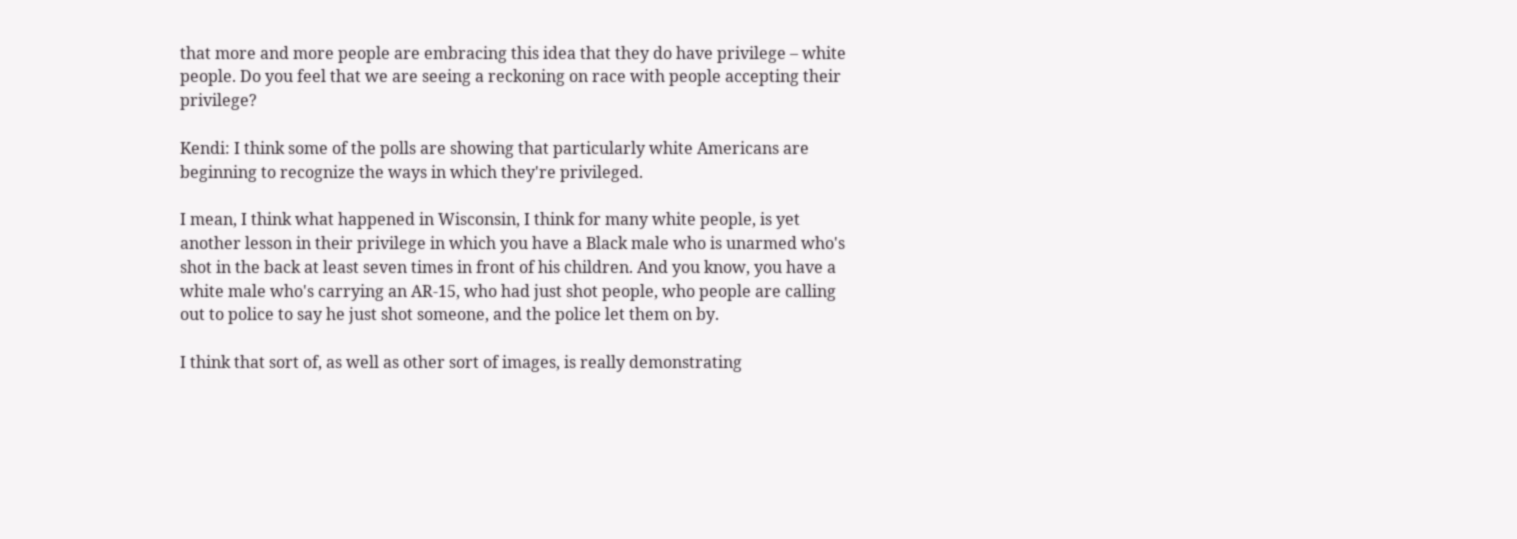that more and more people are embracing this idea that they do have privilege – white people. Do you feel that we are seeing a reckoning on race with people accepting their privilege?

Kendi: I think some of the polls are showing that particularly white Americans are beginning to recognize the ways in which they're privileged.

I mean, I think what happened in Wisconsin, I think for many white people, is yet another lesson in their privilege in which you have a Black male who is unarmed who's shot in the back at least seven times in front of his children. And you know, you have a white male who's carrying an AR-15, who had just shot people, who people are calling out to police to say he just shot someone, and the police let them on by.

I think that sort of, as well as other sort of images, is really demonstrating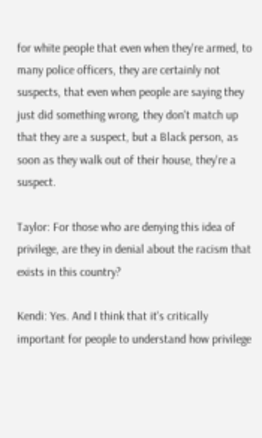for white people that even when they're armed, to many police officers, they are certainly not suspects, that even when people are saying they just did something wrong, they don't match up that they are a suspect, but a Black person, as soon as they walk out of their house, they're a suspect.

Taylor: For those who are denying this idea of privilege, are they in denial about the racism that exists in this country?

Kendi: Yes. And I think that it's critically important for people to understand how privilege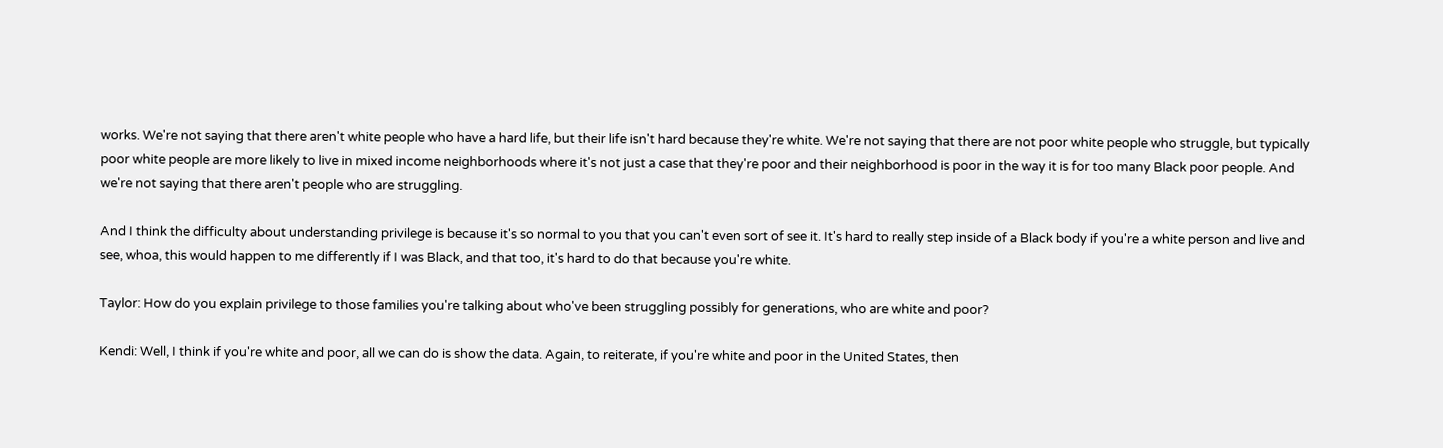works. We're not saying that there aren't white people who have a hard life, but their life isn't hard because they're white. We're not saying that there are not poor white people who struggle, but typically poor white people are more likely to live in mixed income neighborhoods where it's not just a case that they're poor and their neighborhood is poor in the way it is for too many Black poor people. And we're not saying that there aren't people who are struggling.

And I think the difficulty about understanding privilege is because it's so normal to you that you can't even sort of see it. It's hard to really step inside of a Black body if you're a white person and live and see, whoa, this would happen to me differently if I was Black, and that too, it's hard to do that because you're white.

Taylor: How do you explain privilege to those families you're talking about who've been struggling possibly for generations, who are white and poor?

Kendi: Well, I think if you're white and poor, all we can do is show the data. Again, to reiterate, if you're white and poor in the United States, then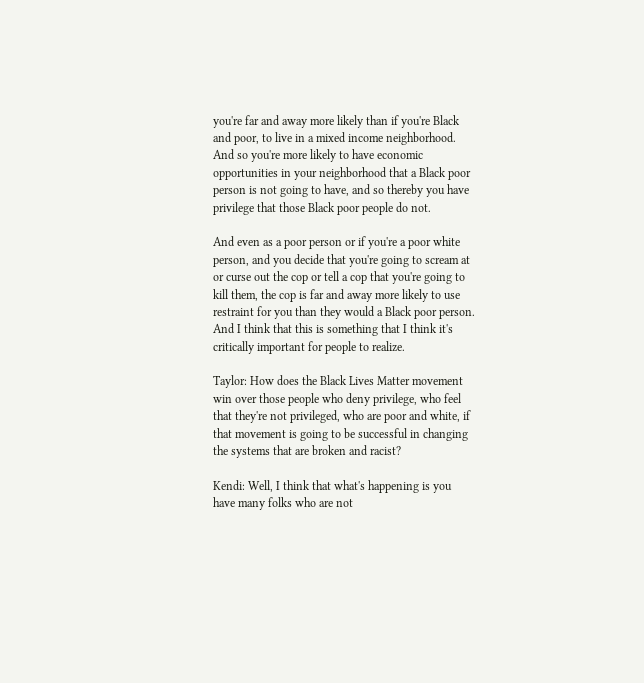you're far and away more likely than if you're Black and poor, to live in a mixed income neighborhood. And so you're more likely to have economic opportunities in your neighborhood that a Black poor person is not going to have, and so thereby you have privilege that those Black poor people do not.

And even as a poor person or if you're a poor white person, and you decide that you're going to scream at or curse out the cop or tell a cop that you're going to kill them, the cop is far and away more likely to use restraint for you than they would a Black poor person. And I think that this is something that I think it's critically important for people to realize.

Taylor: How does the Black Lives Matter movement win over those people who deny privilege, who feel that they're not privileged, who are poor and white, if that movement is going to be successful in changing the systems that are broken and racist?

Kendi: Well, I think that what's happening is you have many folks who are not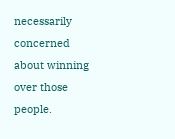necessarily concerned about winning over those people.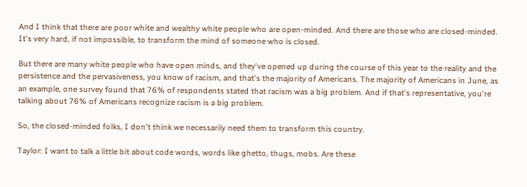And I think that there are poor white and wealthy white people who are open-minded. And there are those who are closed-minded. It's very hard, if not impossible, to transform the mind of someone who is closed.

But there are many white people who have open minds, and they've opened up during the course of this year to the reality and the persistence and the pervasiveness, you know of racism, and that's the majority of Americans. The majority of Americans in June, as an example, one survey found that 76% of respondents stated that racism was a big problem. And if that's representative, you're talking about 76% of Americans recognize racism is a big problem.

So, the closed-minded folks, I don't think we necessarily need them to transform this country.

Taylor: I want to talk a little bit about code words, words like ghetto, thugs, mobs. Are these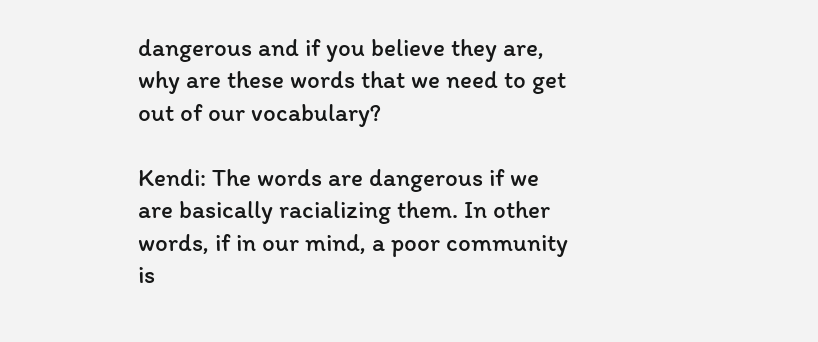dangerous and if you believe they are, why are these words that we need to get out of our vocabulary?

Kendi: The words are dangerous if we are basically racializing them. In other words, if in our mind, a poor community is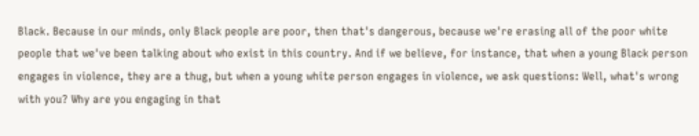Black. Because in our minds, only Black people are poor, then that's dangerous, because we're erasing all of the poor white people that we've been talking about who exist in this country. And if we believe, for instance, that when a young Black person engages in violence, they are a thug, but when a young white person engages in violence, we ask questions: Well, what's wrong with you? Why are you engaging in that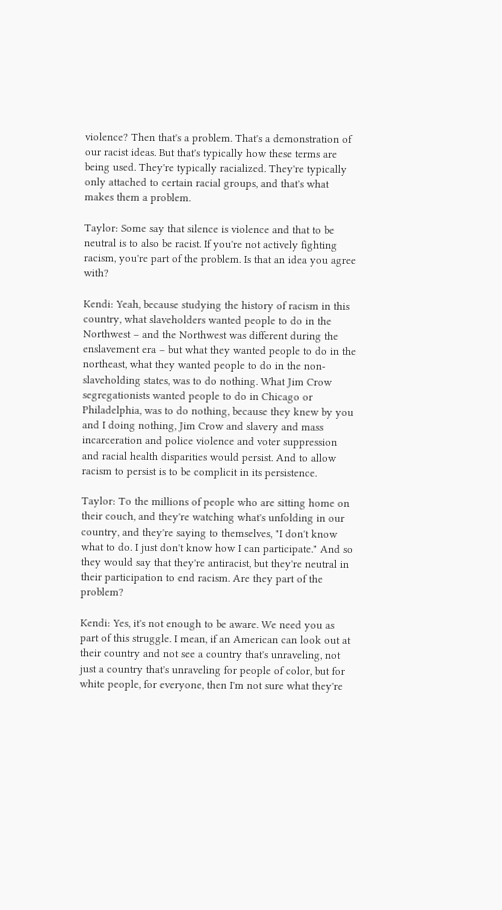violence? Then that's a problem. That's a demonstration of our racist ideas. But that's typically how these terms are being used. They're typically racialized. They're typically only attached to certain racial groups, and that's what makes them a problem.

Taylor: Some say that silence is violence and that to be neutral is to also be racist. If you're not actively fighting racism, you're part of the problem. Is that an idea you agree with?

Kendi: Yeah, because studying the history of racism in this country, what slaveholders wanted people to do in the Northwest – and the Northwest was different during the enslavement era – but what they wanted people to do in the northeast, what they wanted people to do in the non-slaveholding states, was to do nothing. What Jim Crow segregationists wanted people to do in Chicago or Philadelphia, was to do nothing, because they knew by you and I doing nothing, Jim Crow and slavery and mass incarceration and police violence and voter suppression and racial health disparities would persist. And to allow racism to persist is to be complicit in its persistence.

Taylor: To the millions of people who are sitting home on their couch, and they're watching what's unfolding in our country, and they're saying to themselves, "I don't know what to do. I just don't know how I can participate." And so they would say that they're antiracist, but they're neutral in their participation to end racism. Are they part of the problem?

Kendi: Yes, it's not enough to be aware. We need you as part of this struggle. I mean, if an American can look out at their country and not see a country that's unraveling, not just a country that's unraveling for people of color, but for white people, for everyone, then I'm not sure what they're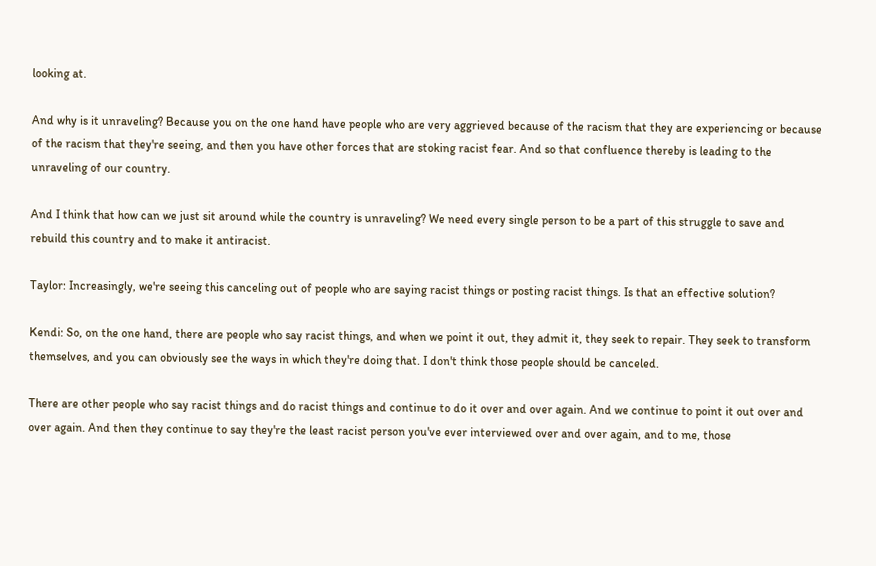looking at.

And why is it unraveling? Because you on the one hand have people who are very aggrieved because of the racism that they are experiencing or because of the racism that they're seeing, and then you have other forces that are stoking racist fear. And so that confluence thereby is leading to the unraveling of our country.

And I think that how can we just sit around while the country is unraveling? We need every single person to be a part of this struggle to save and rebuild this country and to make it antiracist.

Taylor: Increasingly, we're seeing this canceling out of people who are saying racist things or posting racist things. Is that an effective solution?

Kendi: So, on the one hand, there are people who say racist things, and when we point it out, they admit it, they seek to repair. They seek to transform themselves, and you can obviously see the ways in which they're doing that. I don't think those people should be canceled.

There are other people who say racist things and do racist things and continue to do it over and over again. And we continue to point it out over and over again. And then they continue to say they're the least racist person you've ever interviewed over and over again, and to me, those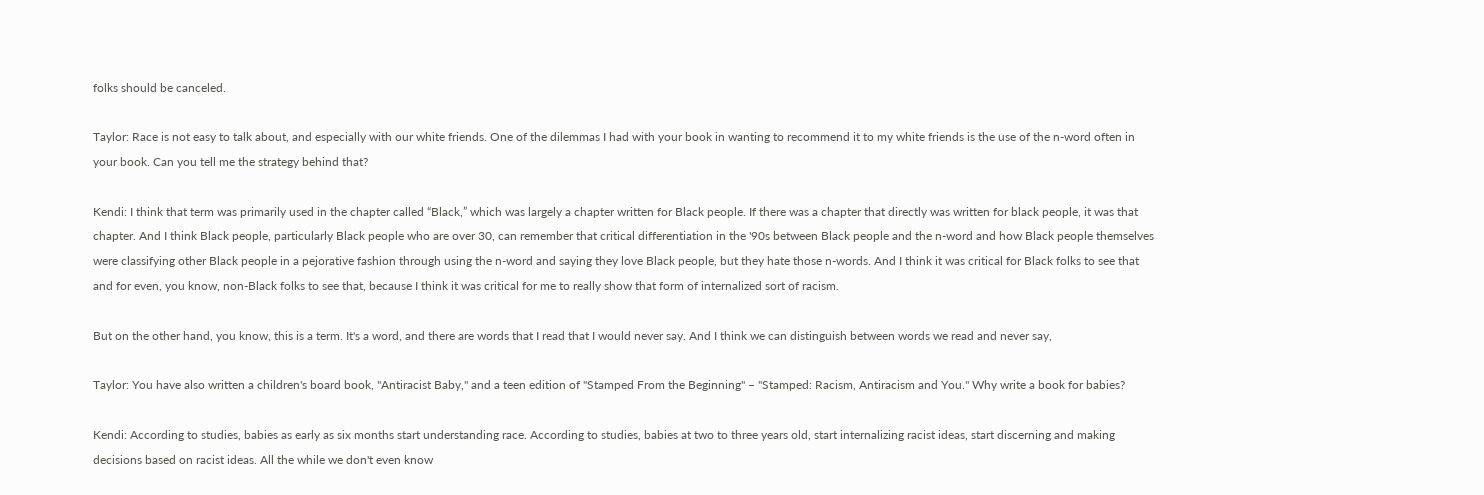folks should be canceled.

Taylor: Race is not easy to talk about, and especially with our white friends. One of the dilemmas I had with your book in wanting to recommend it to my white friends is the use of the n-word often in your book. Can you tell me the strategy behind that?

Kendi: I think that term was primarily used in the chapter called “Black,” which was largely a chapter written for Black people. If there was a chapter that directly was written for black people, it was that chapter. And I think Black people, particularly Black people who are over 30, can remember that critical differentiation in the '90s between Black people and the n-word and how Black people themselves were classifying other Black people in a pejorative fashion through using the n-word and saying they love Black people, but they hate those n-words. And I think it was critical for Black folks to see that and for even, you know, non-Black folks to see that, because I think it was critical for me to really show that form of internalized sort of racism.

But on the other hand, you know, this is a term. It's a word, and there are words that I read that I would never say. And I think we can distinguish between words we read and never say,

Taylor: You have also written a children's board book, "Antiracist Baby," and a teen edition of "Stamped From the Beginning" – "Stamped: Racism, Antiracism and You." Why write a book for babies?

Kendi: According to studies, babies as early as six months start understanding race. According to studies, babies at two to three years old, start internalizing racist ideas, start discerning and making decisions based on racist ideas. All the while we don't even know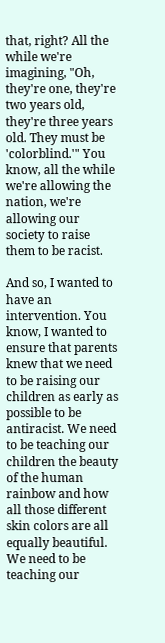that, right? All the while we're imagining, "Oh, they're one, they're two years old, they're three years old. They must be 'colorblind.'" You know, all the while we're allowing the nation, we're allowing our society to raise them to be racist.

And so, I wanted to have an intervention. You know, I wanted to ensure that parents knew that we need to be raising our children as early as possible to be antiracist. We need to be teaching our children the beauty of the human rainbow and how all those different skin colors are all equally beautiful. We need to be teaching our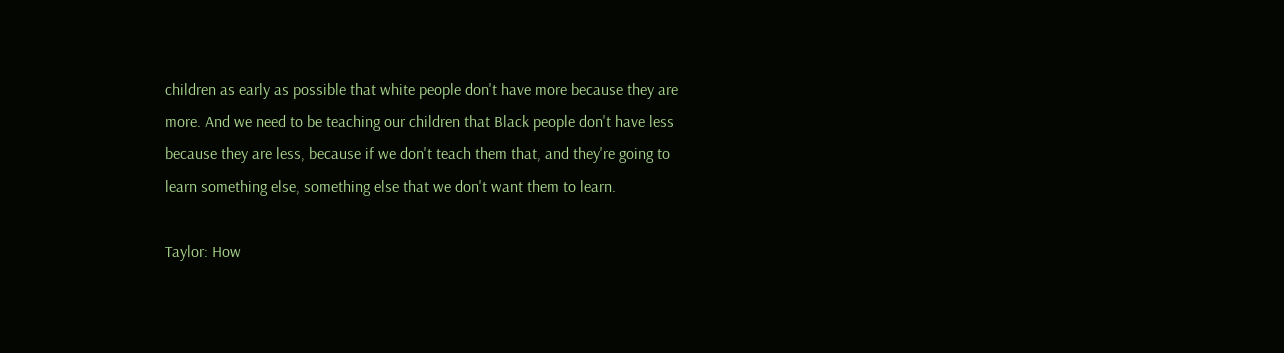children as early as possible that white people don't have more because they are more. And we need to be teaching our children that Black people don't have less because they are less, because if we don't teach them that, and they're going to learn something else, something else that we don't want them to learn.

Taylor: How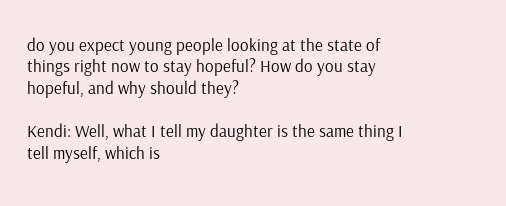do you expect young people looking at the state of things right now to stay hopeful? How do you stay hopeful, and why should they?

Kendi: Well, what I tell my daughter is the same thing I tell myself, which is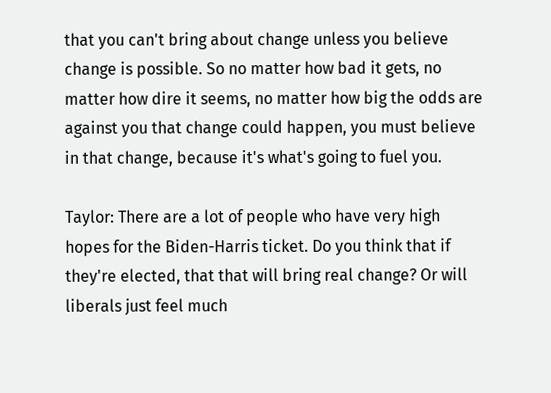that you can't bring about change unless you believe change is possible. So no matter how bad it gets, no matter how dire it seems, no matter how big the odds are against you that change could happen, you must believe in that change, because it's what's going to fuel you.

Taylor: There are a lot of people who have very high hopes for the Biden-Harris ticket. Do you think that if they're elected, that that will bring real change? Or will liberals just feel much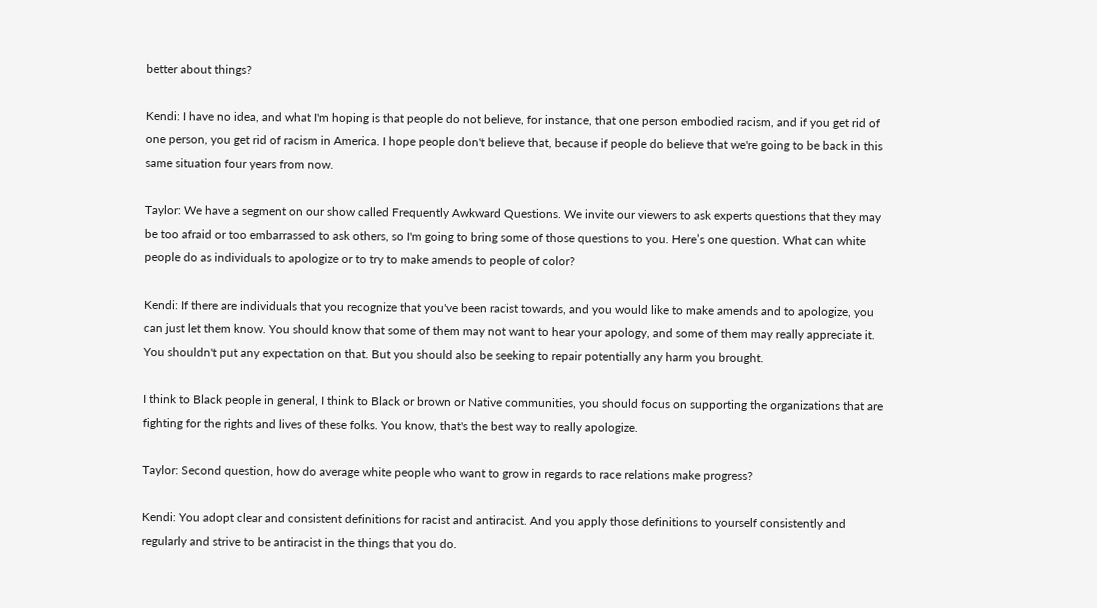better about things?

Kendi: I have no idea, and what I'm hoping is that people do not believe, for instance, that one person embodied racism, and if you get rid of one person, you get rid of racism in America. I hope people don't believe that, because if people do believe that we're going to be back in this same situation four years from now.

Taylor: We have a segment on our show called Frequently Awkward Questions. We invite our viewers to ask experts questions that they may be too afraid or too embarrassed to ask others, so I'm going to bring some of those questions to you. Here’s one question. What can white people do as individuals to apologize or to try to make amends to people of color?

Kendi: If there are individuals that you recognize that you've been racist towards, and you would like to make amends and to apologize, you can just let them know. You should know that some of them may not want to hear your apology, and some of them may really appreciate it. You shouldn't put any expectation on that. But you should also be seeking to repair potentially any harm you brought.

I think to Black people in general, I think to Black or brown or Native communities, you should focus on supporting the organizations that are fighting for the rights and lives of these folks. You know, that's the best way to really apologize.

Taylor: Second question, how do average white people who want to grow in regards to race relations make progress?

Kendi: You adopt clear and consistent definitions for racist and antiracist. And you apply those definitions to yourself consistently and regularly and strive to be antiracist in the things that you do.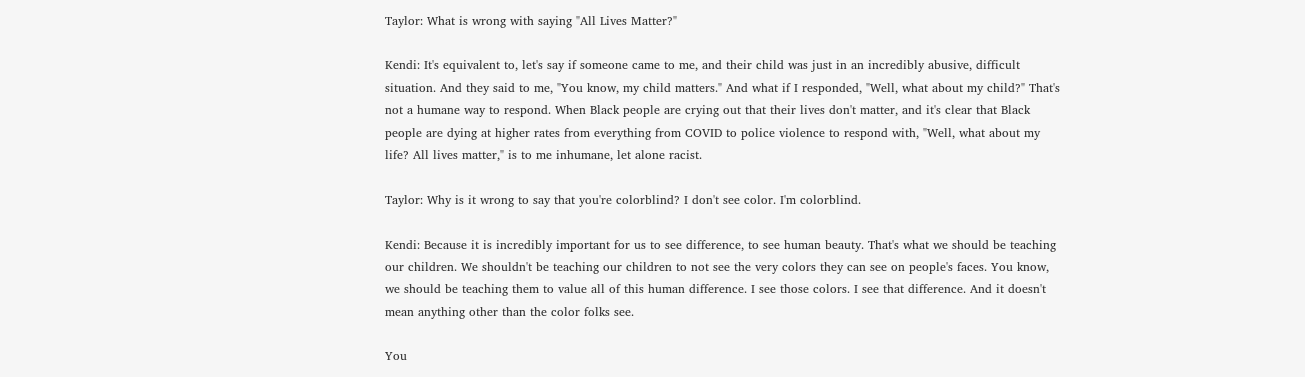Taylor: What is wrong with saying "All Lives Matter?"

Kendi: It's equivalent to, let's say if someone came to me, and their child was just in an incredibly abusive, difficult situation. And they said to me, "You know, my child matters." And what if I responded, "Well, what about my child?" That's not a humane way to respond. When Black people are crying out that their lives don't matter, and it's clear that Black people are dying at higher rates from everything from COVID to police violence to respond with, "Well, what about my life? All lives matter," is to me inhumane, let alone racist.

Taylor: Why is it wrong to say that you're colorblind? I don't see color. I'm colorblind.

Kendi: Because it is incredibly important for us to see difference, to see human beauty. That's what we should be teaching our children. We shouldn't be teaching our children to not see the very colors they can see on people's faces. You know, we should be teaching them to value all of this human difference. I see those colors. I see that difference. And it doesn't mean anything other than the color folks see.

You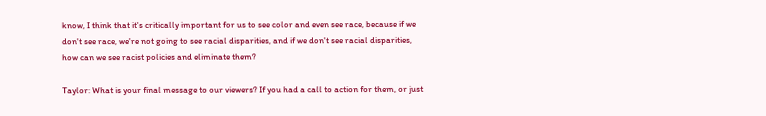know, I think that it's critically important for us to see color and even see race, because if we don't see race, we're not going to see racial disparities, and if we don't see racial disparities, how can we see racist policies and eliminate them?

Taylor: What is your final message to our viewers? If you had a call to action for them, or just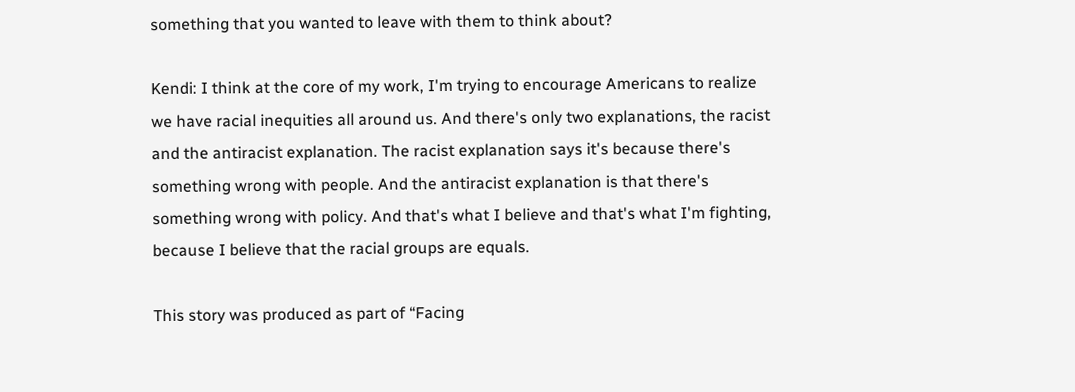something that you wanted to leave with them to think about?

Kendi: I think at the core of my work, I'm trying to encourage Americans to realize we have racial inequities all around us. And there's only two explanations, the racist and the antiracist explanation. The racist explanation says it's because there's something wrong with people. And the antiracist explanation is that there's something wrong with policy. And that's what I believe and that's what I'm fighting, because I believe that the racial groups are equals.

This story was produced as part of “Facing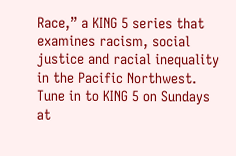Race,” a KING 5 series that examines racism, social justice and racial inequality in the Pacific Northwest. Tune in to KING 5 on Sundays at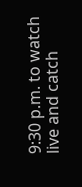9:30 p.m. to watch live and catch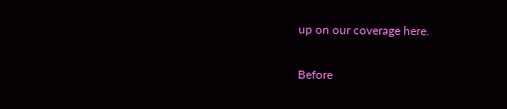up on our coverage here.

Before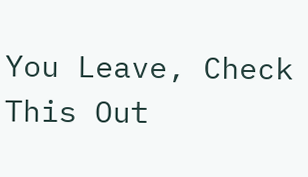You Leave, Check This Out